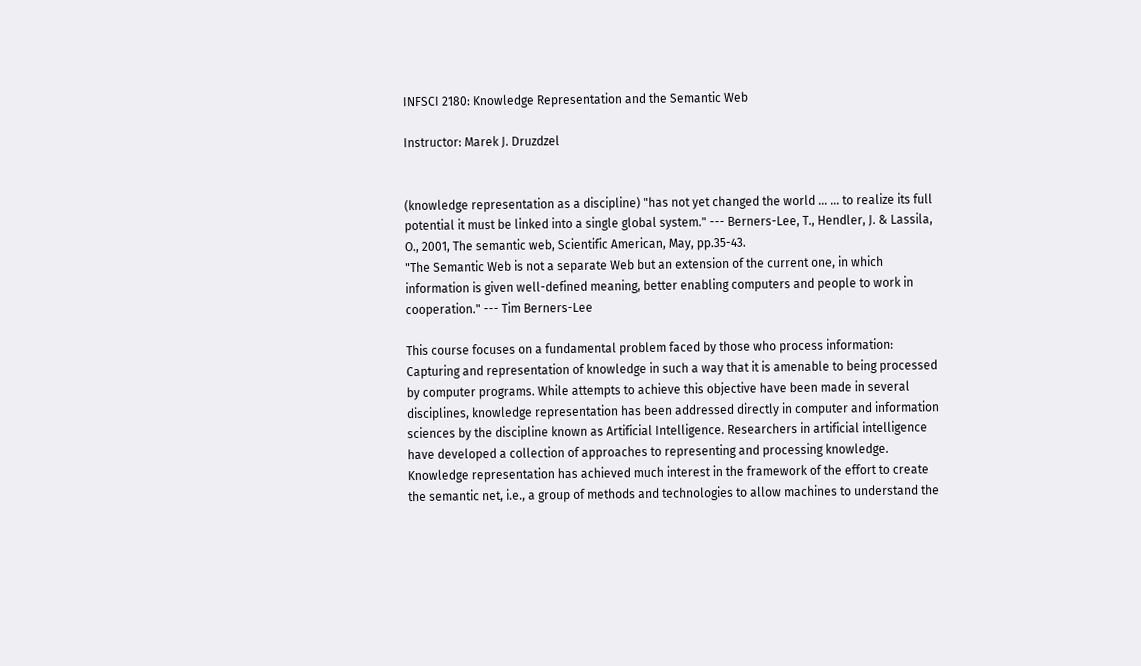INFSCI 2180: Knowledge Representation and the Semantic Web

Instructor: Marek J. Druzdzel


(knowledge representation as a discipline) "has not yet changed the world ... ... to realize its full potential it must be linked into a single global system." --- Berners-Lee, T., Hendler, J. & Lassila, O., 2001, The semantic web, Scientific American, May, pp.35-43.
"The Semantic Web is not a separate Web but an extension of the current one, in which information is given well-defined meaning, better enabling computers and people to work in cooperation." --- Tim Berners-Lee

This course focuses on a fundamental problem faced by those who process information: Capturing and representation of knowledge in such a way that it is amenable to being processed by computer programs. While attempts to achieve this objective have been made in several disciplines, knowledge representation has been addressed directly in computer and information sciences by the discipline known as Artificial Intelligence. Researchers in artificial intelligence have developed a collection of approaches to representing and processing knowledge. Knowledge representation has achieved much interest in the framework of the effort to create the semantic net, i.e., a group of methods and technologies to allow machines to understand the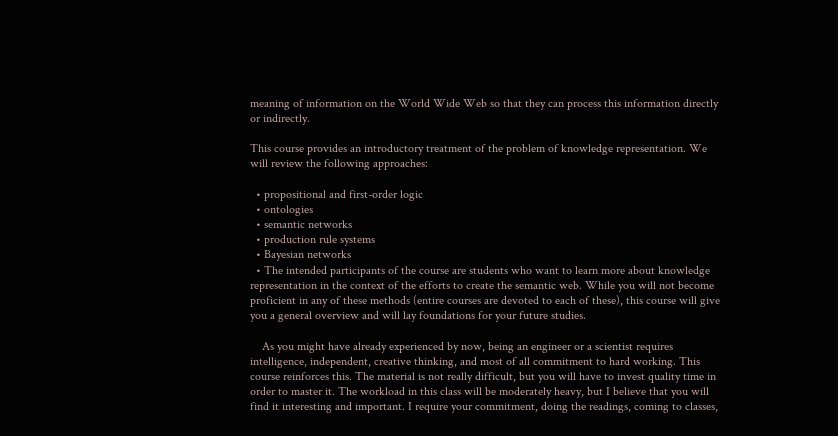meaning of information on the World Wide Web so that they can process this information directly or indirectly.

This course provides an introductory treatment of the problem of knowledge representation. We will review the following approaches:

  • propositional and first-order logic
  • ontologies
  • semantic networks
  • production rule systems
  • Bayesian networks
  • The intended participants of the course are students who want to learn more about knowledge representation in the context of the efforts to create the semantic web. While you will not become proficient in any of these methods (entire courses are devoted to each of these), this course will give you a general overview and will lay foundations for your future studies.

    As you might have already experienced by now, being an engineer or a scientist requires intelligence, independent, creative thinking, and most of all commitment to hard working. This course reinforces this. The material is not really difficult, but you will have to invest quality time in order to master it. The workload in this class will be moderately heavy, but I believe that you will find it interesting and important. I require your commitment, doing the readings, coming to classes,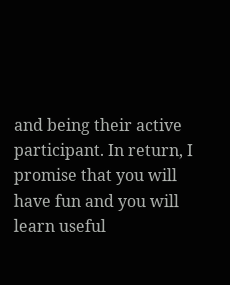and being their active participant. In return, I promise that you will have fun and you will learn useful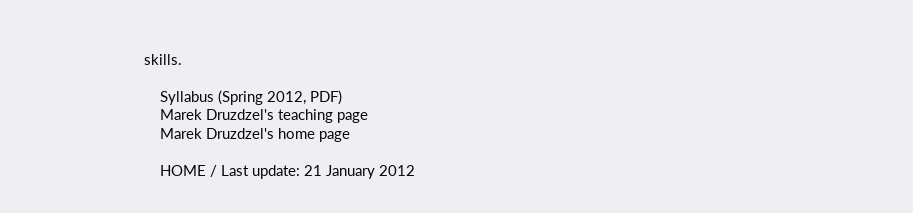skills.

    Syllabus (Spring 2012, PDF)
    Marek Druzdzel's teaching page
    Marek Druzdzel's home page

    HOME / Last update: 21 January 2012